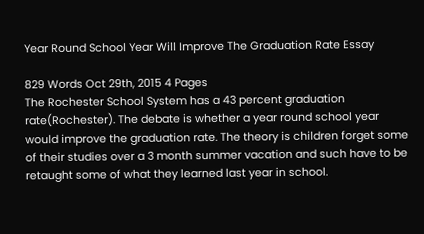Year Round School Year Will Improve The Graduation Rate Essay

829 Words Oct 29th, 2015 4 Pages
The Rochester School System has a 43 percent graduation rate(Rochester). The debate is whether a year round school year would improve the graduation rate. The theory is children forget some of their studies over a 3 month summer vacation and such have to be retaught some of what they learned last year in school.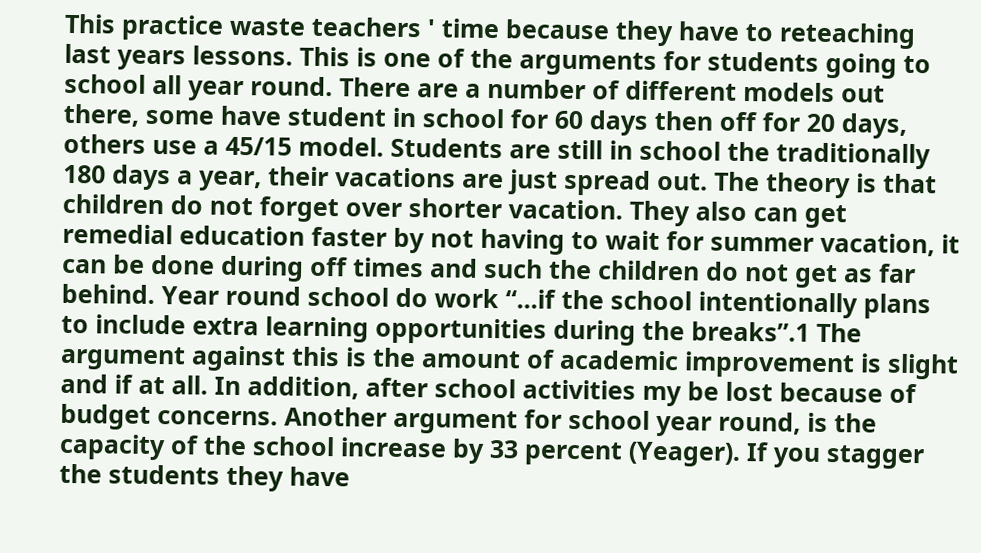This practice waste teachers ' time because they have to reteaching last years lessons. This is one of the arguments for students going to school all year round. There are a number of different models out there, some have student in school for 60 days then off for 20 days, others use a 45/15 model. Students are still in school the traditionally 180 days a year, their vacations are just spread out. The theory is that children do not forget over shorter vacation. They also can get remedial education faster by not having to wait for summer vacation, it can be done during off times and such the children do not get as far behind. Year round school do work “...if the school intentionally plans to include extra learning opportunities during the breaks”.1 The argument against this is the amount of academic improvement is slight and if at all. In addition, after school activities my be lost because of budget concerns. Another argument for school year round, is the capacity of the school increase by 33 percent (Yeager). If you stagger the students they have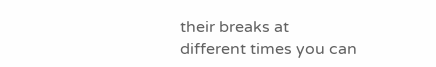their breaks at different times you can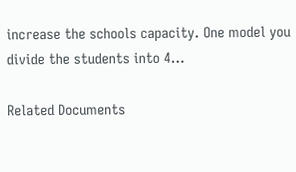increase the schools capacity. One model you divide the students into 4…

Related Documents